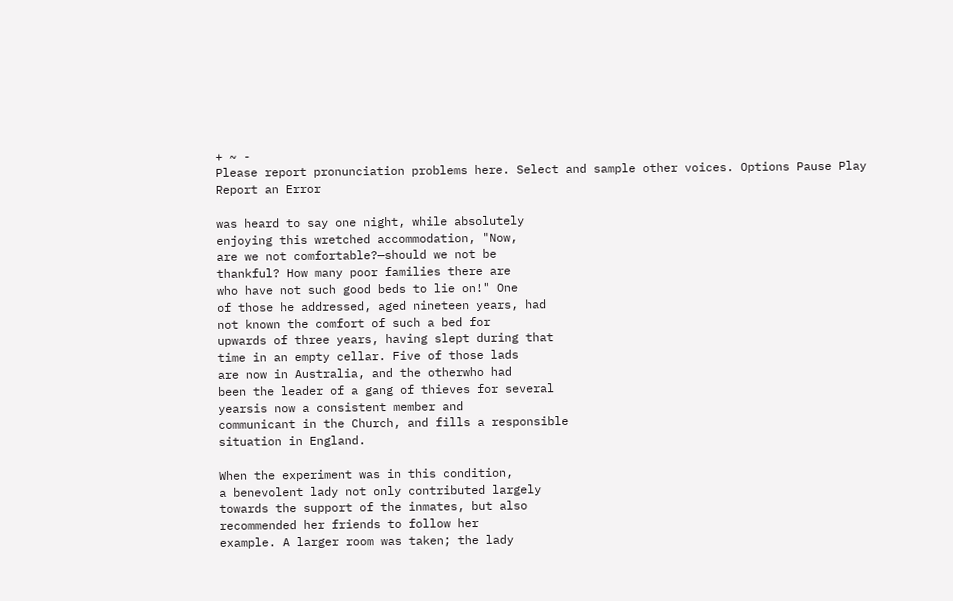+ ~ -
Please report pronunciation problems here. Select and sample other voices. Options Pause Play
Report an Error

was heard to say one night, while absolutely
enjoying this wretched accommodation, "Now,
are we not comfortable?—should we not be
thankful? How many poor families there are
who have not such good beds to lie on!" One
of those he addressed, aged nineteen years, had
not known the comfort of such a bed for
upwards of three years, having slept during that
time in an empty cellar. Five of those lads
are now in Australia, and the otherwho had
been the leader of a gang of thieves for several
yearsis now a consistent member and
communicant in the Church, and fills a responsible
situation in England.

When the experiment was in this condition,
a benevolent lady not only contributed largely
towards the support of the inmates, but also
recommended her friends to follow her
example. A larger room was taken; the lady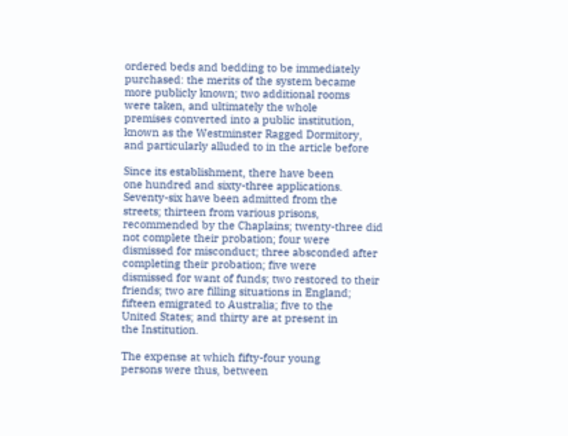ordered beds and bedding to be immediately
purchased: the merits of the system became
more publicly known; two additional rooms
were taken, and ultimately the whole
premises converted into a public institution,
known as the Westminster Ragged Dormitory,
and particularly alluded to in the article before

Since its establishment, there have been
one hundred and sixty-three applications.
Seventy-six have been admitted from the
streets; thirteen from various prisons,
recommended by the Chaplains; twenty-three did
not complete their probation; four were
dismissed for misconduct; three absconded after
completing their probation; five were
dismissed for want of funds; two restored to their
friends; two are filling situations in England;
fifteen emigrated to Australia; five to the
United States; and thirty are at present in
the Institution.

The expense at which fifty-four young
persons were thus, between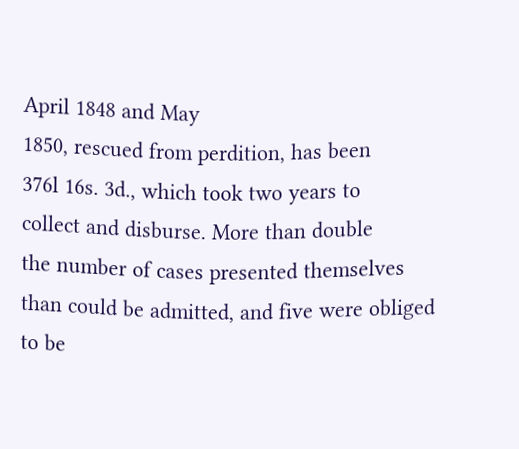April 1848 and May
1850, rescued from perdition, has been
376l 16s. 3d., which took two years to
collect and disburse. More than double
the number of cases presented themselves
than could be admitted, and five were obliged
to be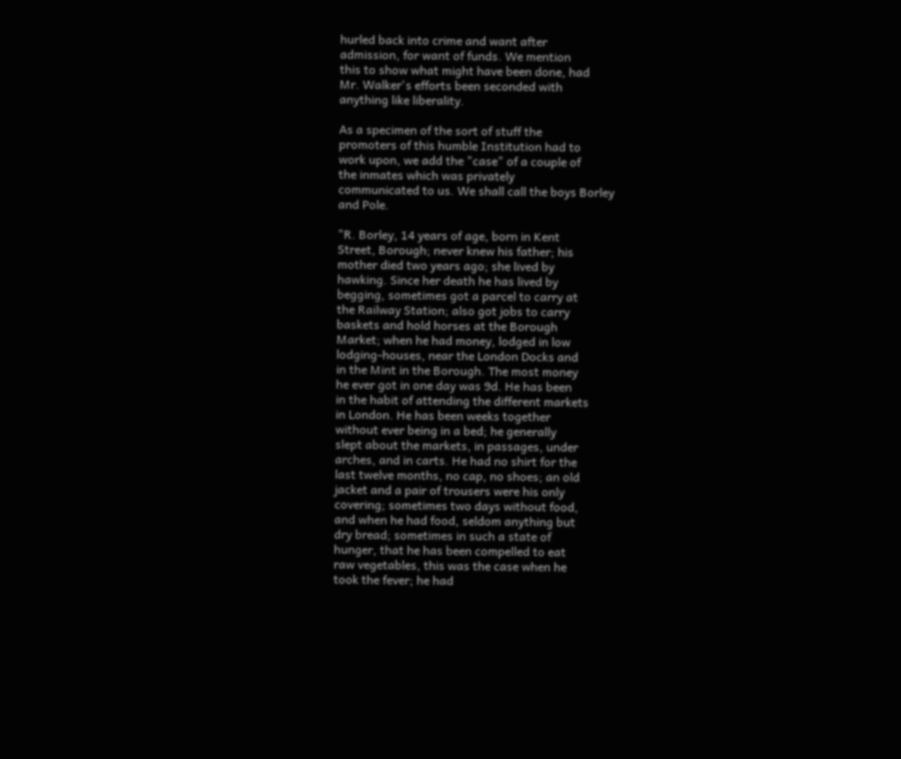hurled back into crime and want after
admission, for want of funds. We mention
this to show what might have been done, had
Mr. Walker's efforts been seconded with
anything like liberality.

As a specimen of the sort of stuff the
promoters of this humble Institution had to
work upon, we add the "case" of a couple of
the inmates which was privately
communicated to us. We shall call the boys Borley
and Pole.

"R. Borley, 14 years of age, born in Kent
Street, Borough; never knew his father; his
mother died two years ago; she lived by
hawking. Since her death he has lived by
begging, sometimes got a parcel to carry at
the Railway Station; also got jobs to carry
baskets and hold horses at the Borough
Market; when he had money, lodged in low
lodging-houses, near the London Docks and
in the Mint in the Borough. The most money
he ever got in one day was 9d. He has been
in the habit of attending the different markets
in London. He has been weeks together
without ever being in a bed; he generally
slept about the markets, in passages, under
arches, and in carts. He had no shirt for the
last twelve months, no cap, no shoes; an old
jacket and a pair of trousers were his only
covering; sometimes two days without food,
and when he had food, seldom anything but
dry bread; sometimes in such a state of
hunger, that he has been compelled to eat
raw vegetables, this was the case when he
took the fever; he had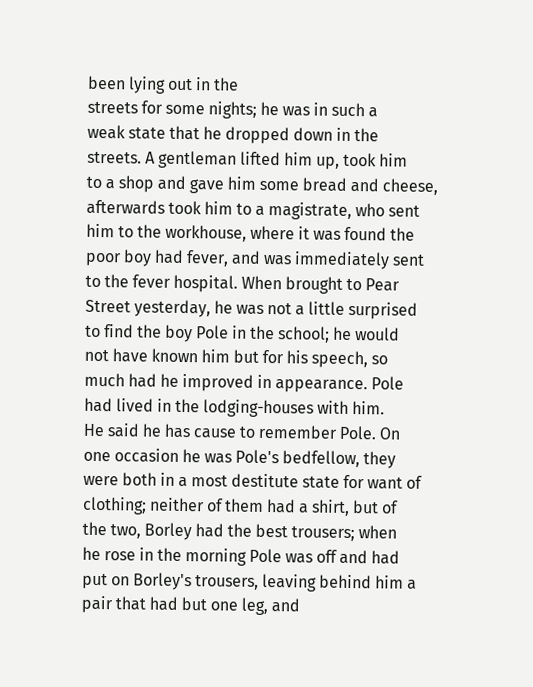been lying out in the
streets for some nights; he was in such a
weak state that he dropped down in the
streets. A gentleman lifted him up, took him
to a shop and gave him some bread and cheese,
afterwards took him to a magistrate, who sent
him to the workhouse, where it was found the
poor boy had fever, and was immediately sent
to the fever hospital. When brought to Pear
Street yesterday, he was not a little surprised
to find the boy Pole in the school; he would
not have known him but for his speech, so
much had he improved in appearance. Pole
had lived in the lodging-houses with him.
He said he has cause to remember Pole. On
one occasion he was Pole's bedfellow, they
were both in a most destitute state for want of
clothing; neither of them had a shirt, but of
the two, Borley had the best trousers; when
he rose in the morning Pole was off and had
put on Borley's trousers, leaving behind him a
pair that had but one leg, and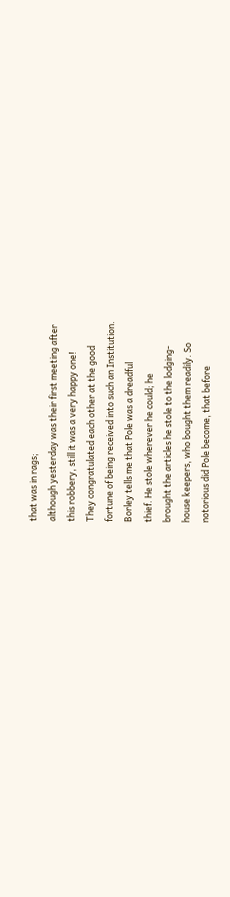that was in rags;
although yesterday was their first meeting after
this robbery, still it was a very happy one!
They congratulated each other at the good
fortune of being received into such an Institution.
Borley tells me that Pole was a dreadful
thief. He stole wherever he could; he
brought the articles he stole to the lodging-
house keepers, who bought them readily. So
notorious did Pole become, that before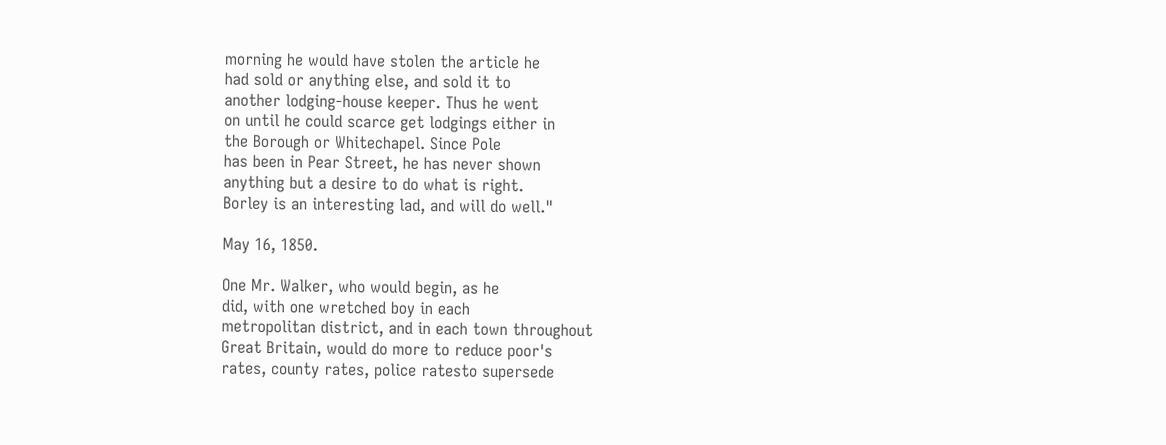morning he would have stolen the article he
had sold or anything else, and sold it to
another lodging-house keeper. Thus he went
on until he could scarce get lodgings either in
the Borough or Whitechapel. Since Pole
has been in Pear Street, he has never shown
anything but a desire to do what is right.
Borley is an interesting lad, and will do well."

May 16, 1850.

One Mr. Walker, who would begin, as he
did, with one wretched boy in each
metropolitan district, and in each town throughout
Great Britain, would do more to reduce poor's
rates, county rates, police ratesto supersede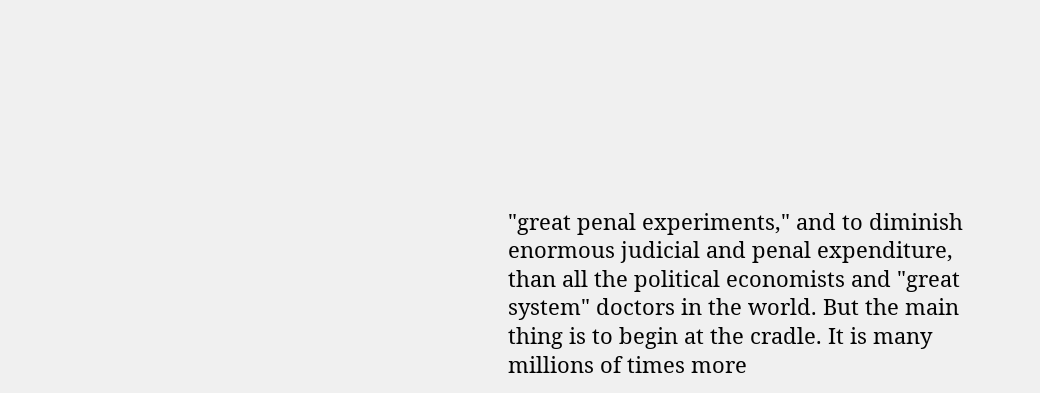"great penal experiments," and to diminish
enormous judicial and penal expenditure,
than all the political economists and "great
system" doctors in the world. But the main
thing is to begin at the cradle. It is many
millions of times more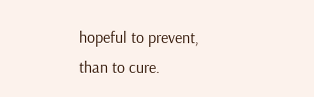hopeful to prevent,
than to cure.